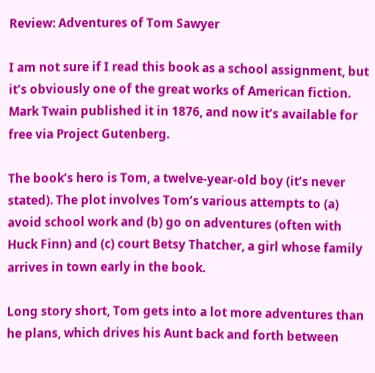Review: Adventures of Tom Sawyer

I am not sure if I read this book as a school assignment, but it’s obviously one of the great works of American fiction. Mark Twain published it in 1876, and now it’s available for free via Project Gutenberg.

The book’s hero is Tom, a twelve-year-old boy (it’s never stated). The plot involves Tom’s various attempts to (a) avoid school work and (b) go on adventures (often with Huck Finn) and (c) court Betsy Thatcher, a girl whose family arrives in town early in the book.

Long story short, Tom gets into a lot more adventures than he plans, which drives his Aunt back and forth between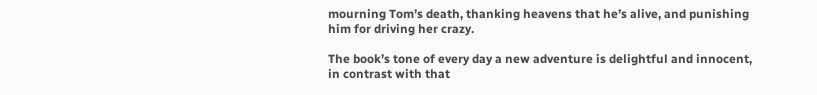mourning Tom’s death, thanking heavens that he’s alive, and punishing him for driving her crazy.

The book’s tone of every day a new adventure is delightful and innocent, in contrast with that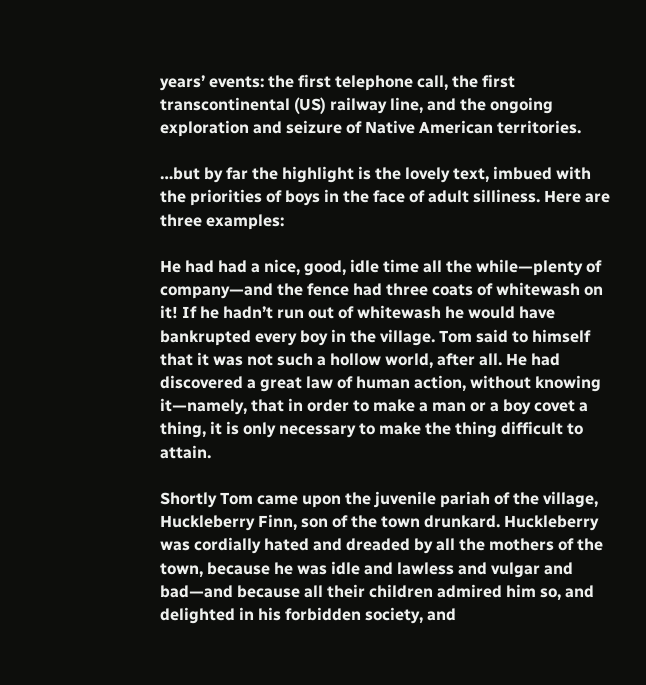years’ events: the first telephone call, the first transcontinental (US) railway line, and the ongoing exploration and seizure of Native American territories.

…but by far the highlight is the lovely text, imbued with the priorities of boys in the face of adult silliness. Here are three examples:

He had had a nice, good, idle time all the while—plenty of company—and the fence had three coats of whitewash on it! If he hadn’t run out of whitewash he would have bankrupted every boy in the village. Tom said to himself that it was not such a hollow world, after all. He had discovered a great law of human action, without knowing it—namely, that in order to make a man or a boy covet a thing, it is only necessary to make the thing difficult to attain.

Shortly Tom came upon the juvenile pariah of the village, Huckleberry Finn, son of the town drunkard. Huckleberry was cordially hated and dreaded by all the mothers of the town, because he was idle and lawless and vulgar and bad—and because all their children admired him so, and delighted in his forbidden society, and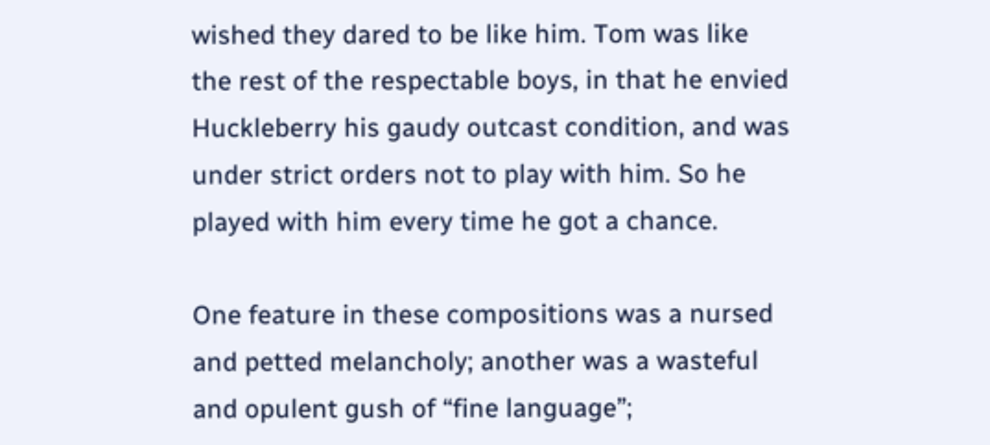wished they dared to be like him. Tom was like the rest of the respectable boys, in that he envied Huckleberry his gaudy outcast condition, and was under strict orders not to play with him. So he played with him every time he got a chance.

One feature in these compositions was a nursed and petted melancholy; another was a wasteful and opulent gush of “fine language”;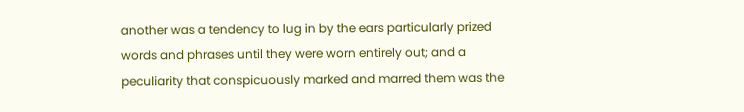another was a tendency to lug in by the ears particularly prized words and phrases until they were worn entirely out; and a peculiarity that conspicuously marked and marred them was the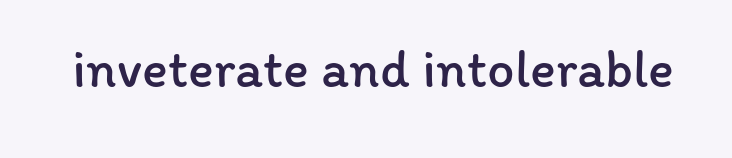inveterate and intolerable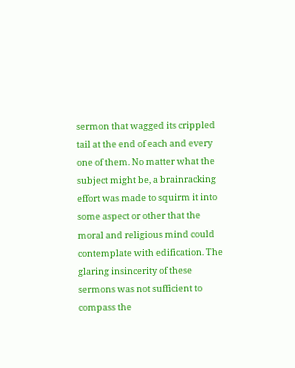sermon that wagged its crippled tail at the end of each and every one of them. No matter what the subject might be, a brainracking effort was made to squirm it into some aspect or other that the moral and religious mind could contemplate with edification. The glaring insincerity of these sermons was not sufficient to compass the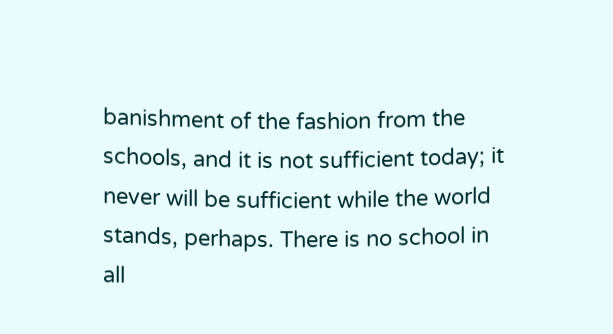banishment of the fashion from the schools, and it is not sufficient today; it never will be sufficient while the world stands, perhaps. There is no school in all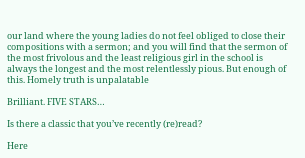our land where the young ladies do not feel obliged to close their compositions with a sermon; and you will find that the sermon of the most frivolous and the least religious girl in the school is always the longest and the most relentlessly pious. But enough of this. Homely truth is unpalatable

Brilliant. FIVE STARS…

Is there a classic that you’ve recently (re)read?

Here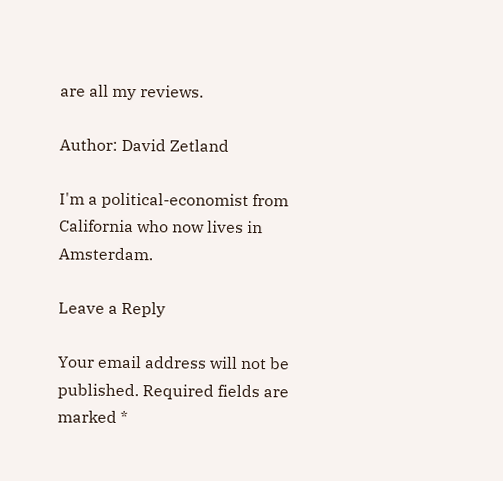are all my reviews.

Author: David Zetland

I'm a political-economist from California who now lives in Amsterdam.

Leave a Reply

Your email address will not be published. Required fields are marked *